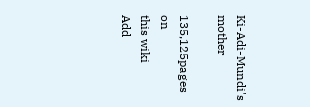Ki-Adi-Mundi's mother

135,125pages on
this wiki
Add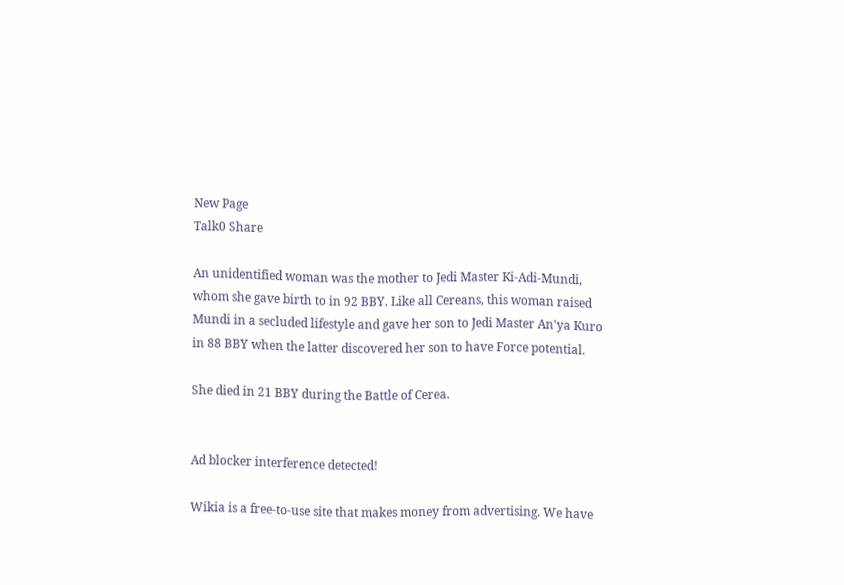New Page
Talk0 Share

An unidentified woman was the mother to Jedi Master Ki-Adi-Mundi, whom she gave birth to in 92 BBY. Like all Cereans, this woman raised Mundi in a secluded lifestyle and gave her son to Jedi Master An'ya Kuro in 88 BBY when the latter discovered her son to have Force potential.

She died in 21 BBY during the Battle of Cerea.


Ad blocker interference detected!

Wikia is a free-to-use site that makes money from advertising. We have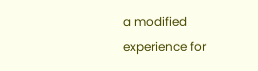a modified experience for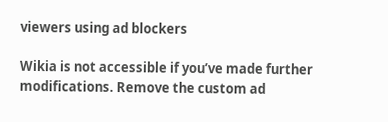viewers using ad blockers

Wikia is not accessible if you’ve made further modifications. Remove the custom ad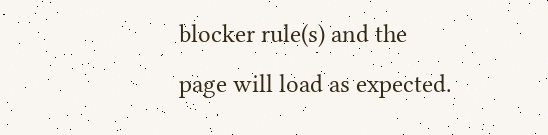blocker rule(s) and the page will load as expected.